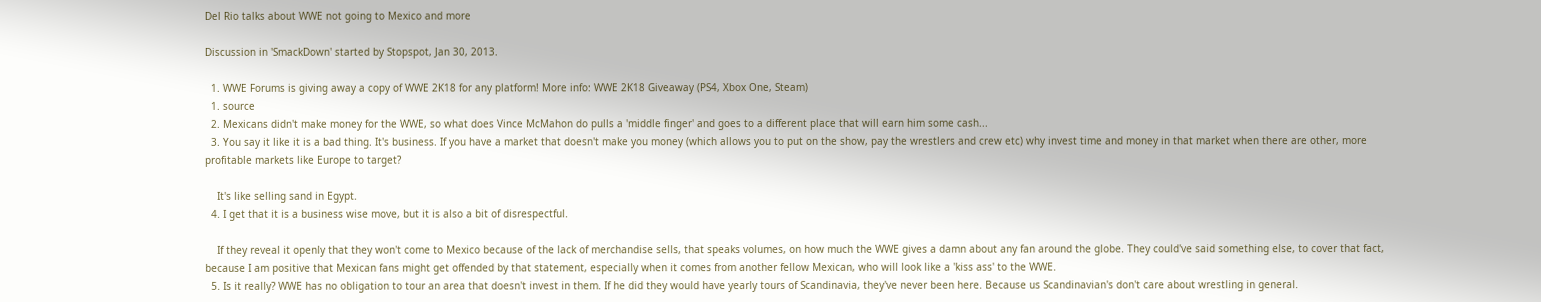Del Rio talks about WWE not going to Mexico and more

Discussion in 'SmackDown' started by Stopspot, Jan 30, 2013.

  1. WWE Forums is giving away a copy of WWE 2K18 for any platform! More info: WWE 2K18 Giveaway (PS4, Xbox One, Steam)
  1. source
  2. Mexicans didn't make money for the WWE, so what does Vince McMahon do pulls a 'middle finger' and goes to a different place that will earn him some cash...
  3. You say it like it is a bad thing. It's business. If you have a market that doesn't make you money (which allows you to put on the show, pay the wrestlers and crew etc) why invest time and money in that market when there are other, more profitable markets like Europe to target?

    It's like selling sand in Egypt.
  4. I get that it is a business wise move, but it is also a bit of disrespectful.

    If they reveal it openly that they won't come to Mexico because of the lack of merchandise sells, that speaks volumes, on how much the WWE gives a damn about any fan around the globe. They could've said something else, to cover that fact, because I am positive that Mexican fans might get offended by that statement, especially when it comes from another fellow Mexican, who will look like a 'kiss ass' to the WWE.
  5. Is it really? WWE has no obligation to tour an area that doesn't invest in them. If he did they would have yearly tours of Scandinavia, they've never been here. Because us Scandinavian's don't care about wrestling in general.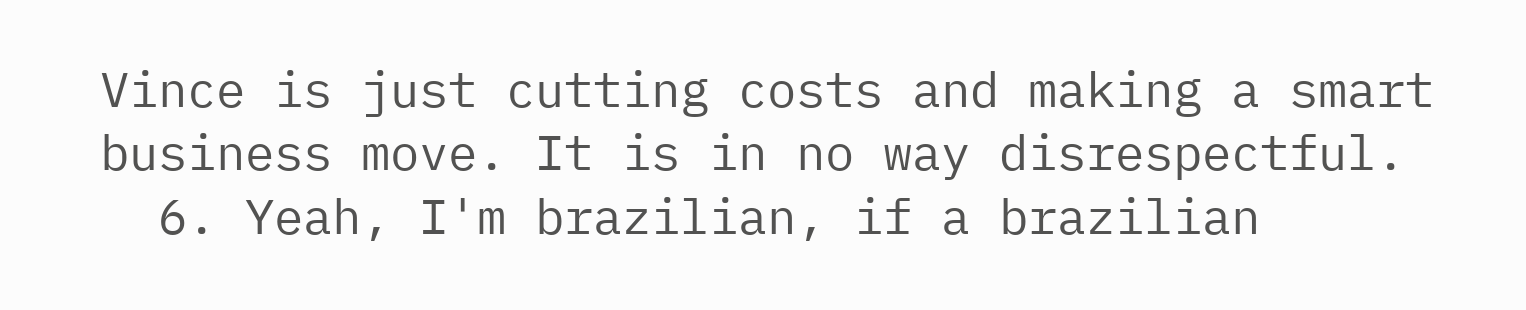Vince is just cutting costs and making a smart business move. It is in no way disrespectful.
  6. Yeah, I'm brazilian, if a brazilian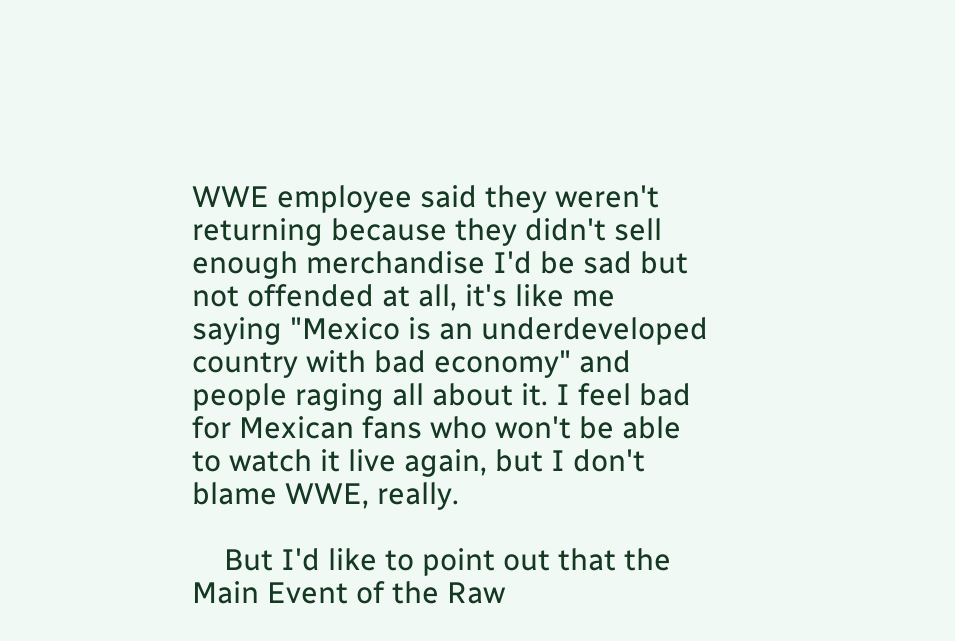WWE employee said they weren't returning because they didn't sell enough merchandise I'd be sad but not offended at all, it's like me saying "Mexico is an underdeveloped country with bad economy" and people raging all about it. I feel bad for Mexican fans who won't be able to watch it live again, but I don't blame WWE, really.

    But I'd like to point out that the Main Event of the Raw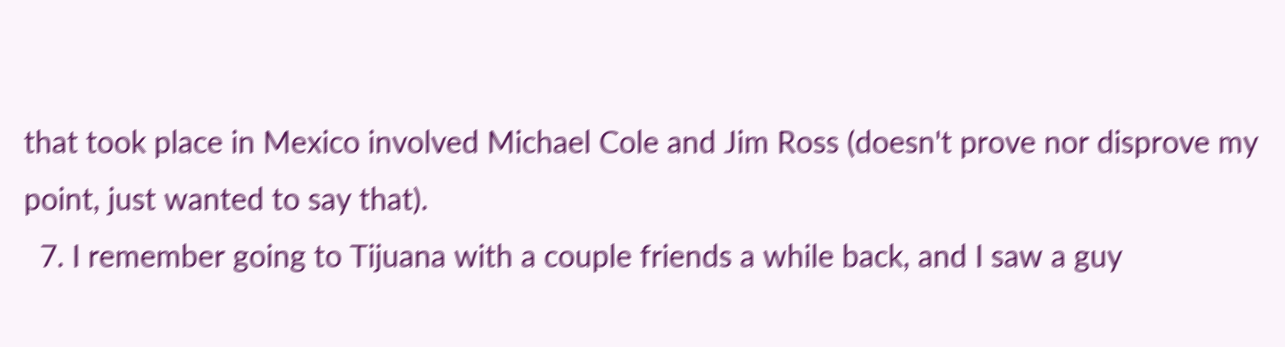that took place in Mexico involved Michael Cole and Jim Ross (doesn't prove nor disprove my point, just wanted to say that).
  7. I remember going to Tijuana with a couple friends a while back, and I saw a guy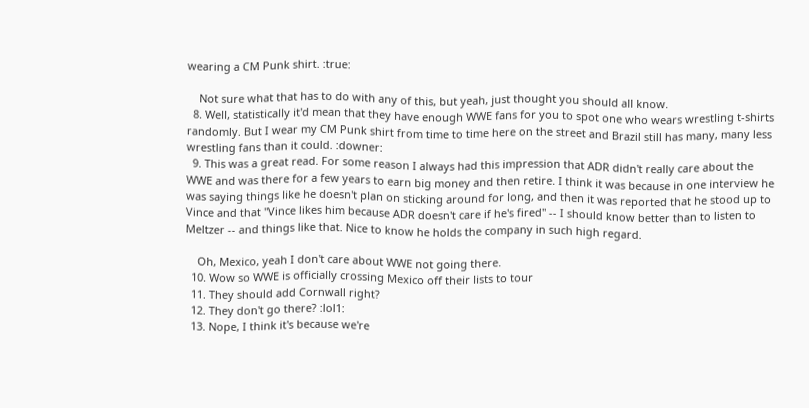wearing a CM Punk shirt. :true:

    Not sure what that has to do with any of this, but yeah, just thought you should all know.
  8. Well, statistically it'd mean that they have enough WWE fans for you to spot one who wears wrestling t-shirts randomly. But I wear my CM Punk shirt from time to time here on the street and Brazil still has many, many less wrestling fans than it could. :downer:
  9. This was a great read. For some reason I always had this impression that ADR didn't really care about the WWE and was there for a few years to earn big money and then retire. I think it was because in one interview he was saying things like he doesn't plan on sticking around for long, and then it was reported that he stood up to Vince and that "Vince likes him because ADR doesn't care if he's fired" -- I should know better than to listen to Meltzer -- and things like that. Nice to know he holds the company in such high regard.

    Oh, Mexico, yeah I don't care about WWE not going there.
  10. Wow so WWE is officially crossing Mexico off their lists to tour
  11. They should add Cornwall right?
  12. They don't go there? :lol1:
  13. Nope, I think it's because we're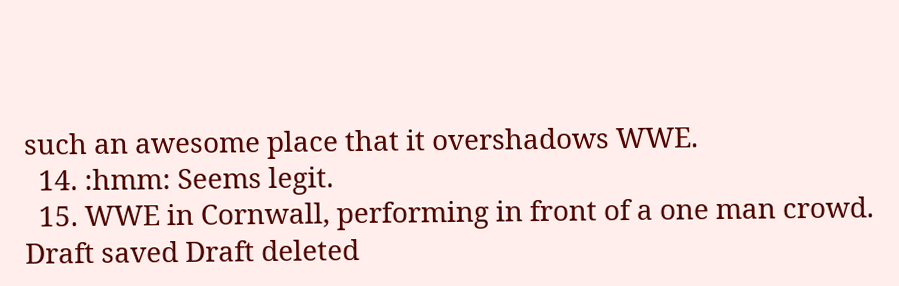such an awesome place that it overshadows WWE.
  14. :hmm: Seems legit.
  15. WWE in Cornwall, performing in front of a one man crowd.
Draft saved Draft deleted